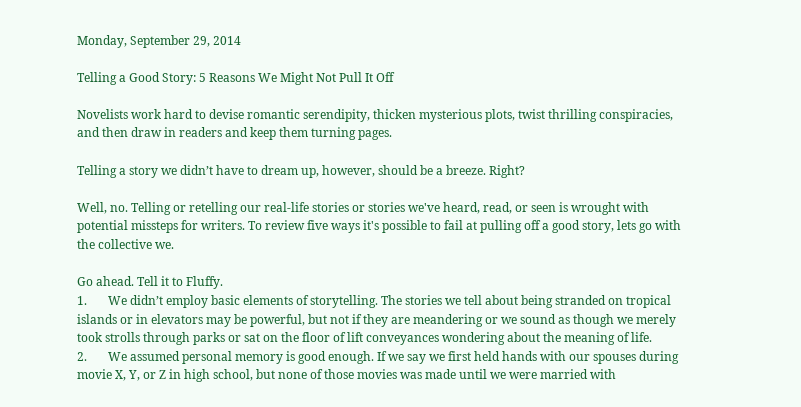Monday, September 29, 2014

Telling a Good Story: 5 Reasons We Might Not Pull It Off

Novelists work hard to devise romantic serendipity, thicken mysterious plots, twist thrilling conspiracies, and then draw in readers and keep them turning pages.

Telling a story we didn’t have to dream up, however, should be a breeze. Right?

Well, no. Telling or retelling our real-life stories or stories we've heard, read, or seen is wrought with potential missteps for writers. To review five ways it's possible to fail at pulling off a good story, lets go with the collective we.

Go ahead. Tell it to Fluffy.
1.       We didn’t employ basic elements of storytelling. The stories we tell about being stranded on tropical islands or in elevators may be powerful, but not if they are meandering or we sound as though we merely took strolls through parks or sat on the floor of lift conveyances wondering about the meaning of life.
2.       We assumed personal memory is good enough. If we say we first held hands with our spouses during movie X, Y, or Z in high school, but none of those movies was made until we were married with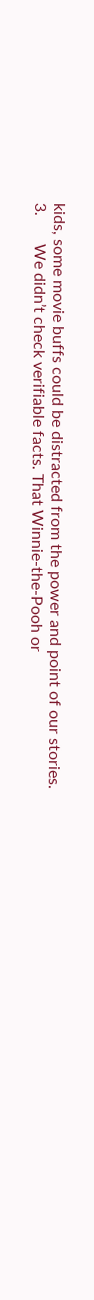kids, some movie buffs could be distracted from the power and point of our stories.
3.       We didn’t check verifiable facts. That Winnie-the-Pooh or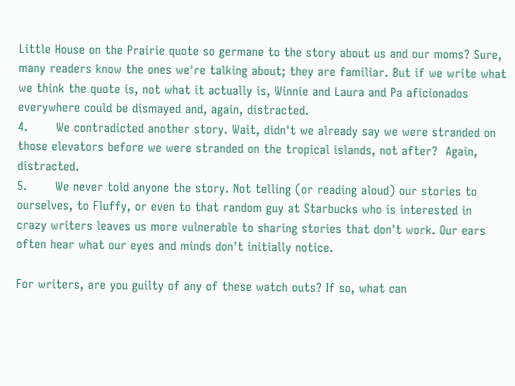Little House on the Prairie quote so germane to the story about us and our moms? Sure, many readers know the ones we're talking about; they are familiar. But if we write what we think the quote is, not what it actually is, Winnie and Laura and Pa aficionados everywhere could be dismayed and, again, distracted.
4.       We contradicted another story. Wait, didn't we already say we were stranded on those elevators before we were stranded on the tropical islands, not after?  Again, distracted.
5.       We never told anyone the story. Not telling (or reading aloud) our stories to ourselves, to Fluffy, or even to that random guy at Starbucks who is interested in crazy writers leaves us more vulnerable to sharing stories that don't work. Our ears often hear what our eyes and minds don't initially notice.

For writers, are you guilty of any of these watch outs? If so, what can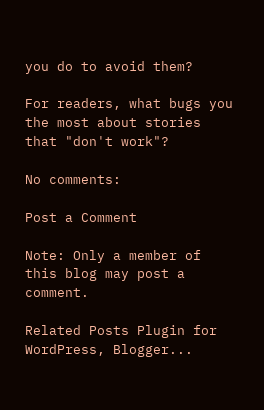you do to avoid them?

For readers, what bugs you the most about stories that "don't work"?

No comments:

Post a Comment

Note: Only a member of this blog may post a comment.

Related Posts Plugin for WordPress, Blogger...